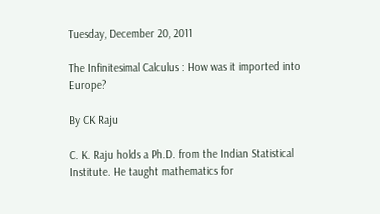Tuesday, December 20, 2011

The Infinitesimal Calculus : How was it imported into Europe?

By CK Raju

C. K. Raju holds a Ph.D. from the Indian Statistical Institute. He taught mathematics for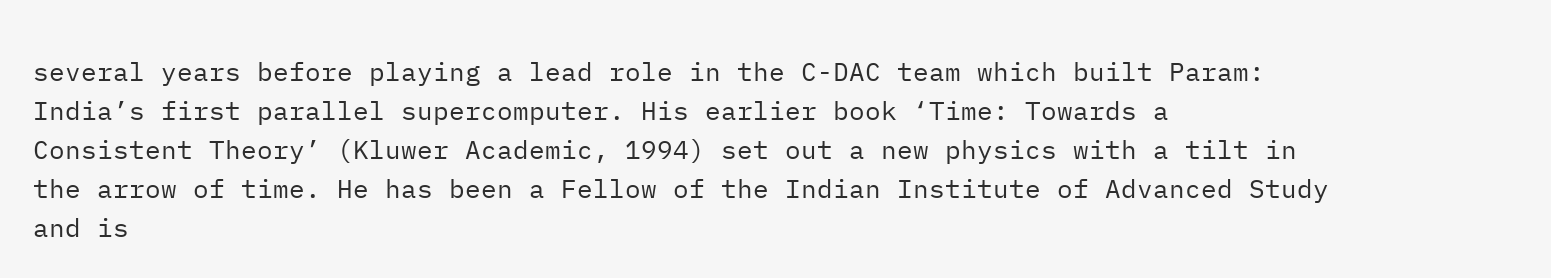several years before playing a lead role in the C-DAC team which built Param: India’s first parallel supercomputer. His earlier book ‘Time: Towards a Consistent Theory’ (Kluwer Academic, 1994) set out a new physics with a tilt in the arrow of time. He has been a Fellow of the Indian Institute of Advanced Study and is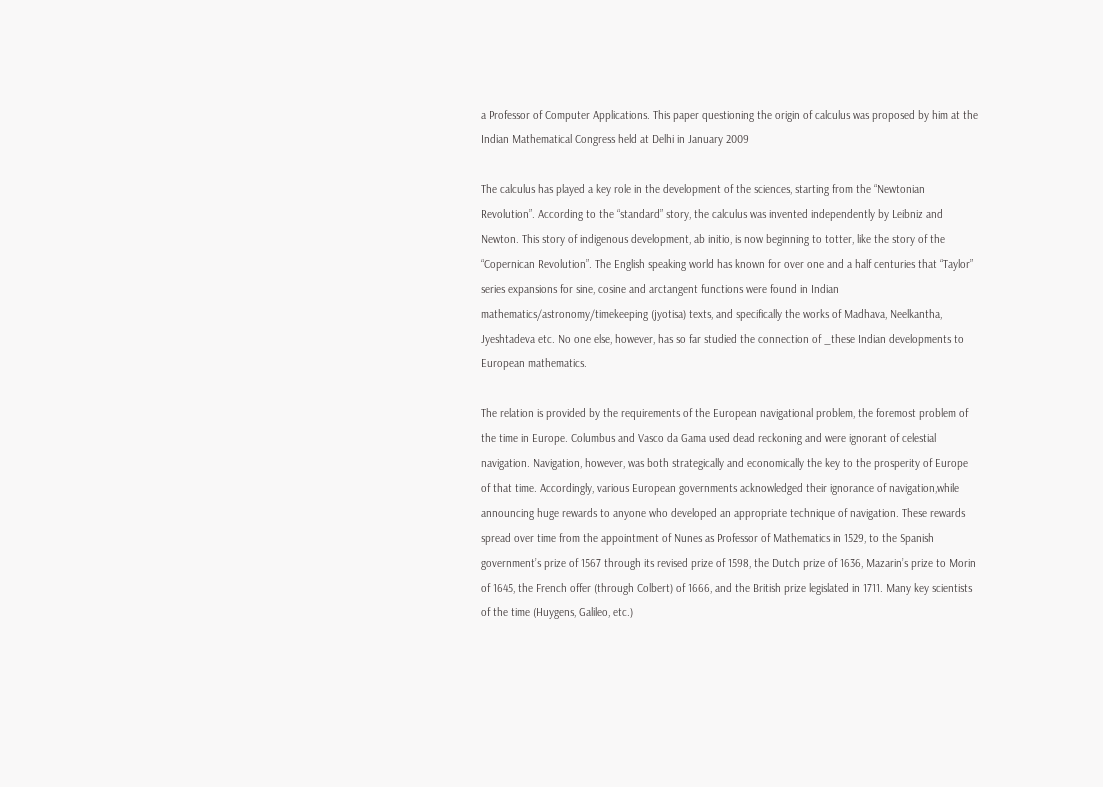a Professor of Computer Applications. This paper questioning the origin of calculus was proposed by him at the Indian Mathematical Congress held at Delhi in January 2009

The calculus has played a key role in the development of the sciences, starting from the “Newtonian Revolution”. According to the “standard” story, the calculus was invented independently by Leibniz and Newton. This story of indigenous development, ab initio, is now beginning to totter, like the story of the “Copernican Revolution”. The English speaking world has known for over one and a half centuries that “Taylor” series expansions for sine, cosine and arctangent functions were found in Indian mathematics/astronomy/timekeeping (jyotisa) texts, and specifically the works of Madhava, Neelkantha, Jyeshtadeva etc. No one else, however, has so far studied the connection of _these Indian developments to European mathematics.

The relation is provided by the requirements of the European navigational problem, the foremost problem of the time in Europe. Columbus and Vasco da Gama used dead reckoning and were ignorant of celestial navigation. Navigation, however, was both strategically and economically the key to the prosperity of Europe of that time. Accordingly, various European governments acknowledged their ignorance of navigation,while announcing huge rewards to anyone who developed an appropriate technique of navigation. These rewards spread over time from the appointment of Nunes as Professor of Mathematics in 1529, to the Spanish government’s prize of 1567 through its revised prize of 1598, the Dutch prize of 1636, Mazarin’s prize to Morin of 1645, the French offer (through Colbert) of 1666, and the British prize legislated in 1711. Many key scientists of the time (Huygens, Galileo, etc.)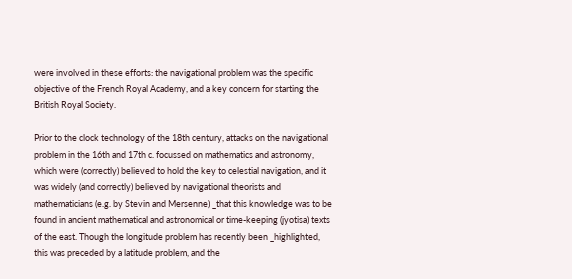were involved in these efforts: the navigational problem was the specific objective of the French Royal Academy, and a key concern for starting the British Royal Society.

Prior to the clock technology of the 18th century, attacks on the navigational problem in the 16th and 17th c. focussed on mathematics and astronomy, which were (correctly) believed to hold the key to celestial navigation, and it was widely (and correctly) believed by navigational theorists and mathematicians (e.g. by Stevin and Mersenne) _that this knowledge was to be found in ancient mathematical and astronomical or time-keeping (jyotisa) texts of the east. Though the longitude problem has recently been _highlighted, this was preceded by a latitude problem, and the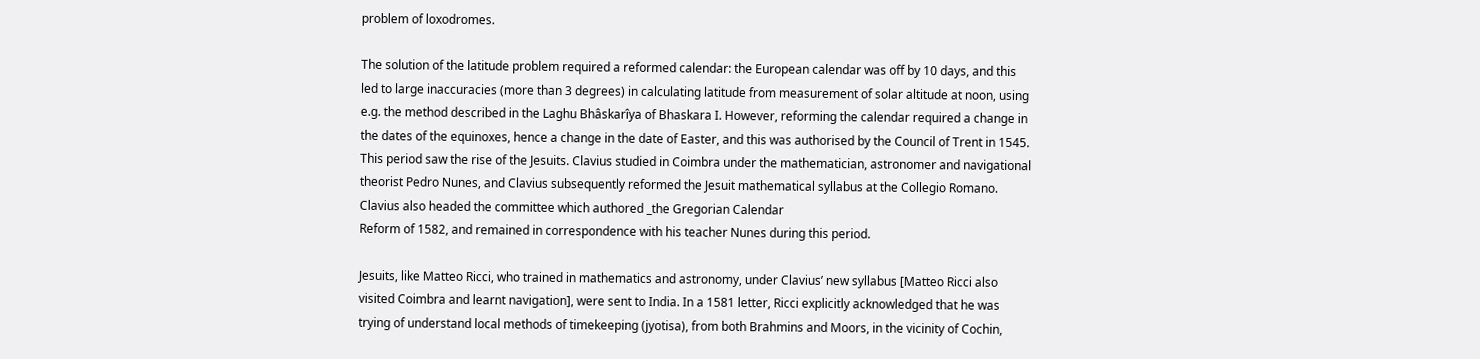problem of loxodromes.

The solution of the latitude problem required a reformed calendar: the European calendar was off by 10 days, and this led to large inaccuracies (more than 3 degrees) in calculating latitude from measurement of solar altitude at noon, using e.g. the method described in the Laghu Bhâskarîya of Bhaskara I. However, reforming the calendar required a change in the dates of the equinoxes, hence a change in the date of Easter, and this was authorised by the Council of Trent in 1545. This period saw the rise of the Jesuits. Clavius studied in Coimbra under the mathematician, astronomer and navigational theorist Pedro Nunes, and Clavius subsequently reformed the Jesuit mathematical syllabus at the Collegio Romano. Clavius also headed the committee which authored _the Gregorian Calendar
Reform of 1582, and remained in correspondence with his teacher Nunes during this period.

Jesuits, like Matteo Ricci, who trained in mathematics and astronomy, under Clavius’ new syllabus [Matteo Ricci also visited Coimbra and learnt navigation], were sent to India. In a 1581 letter, Ricci explicitly acknowledged that he was trying of understand local methods of timekeeping (jyotisa), from both Brahmins and Moors, in the vicinity of Cochin,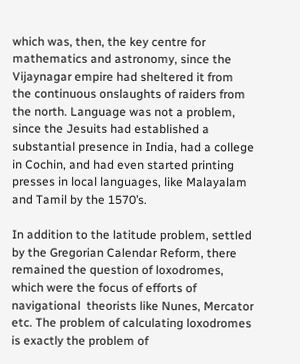which was, then, the key centre for mathematics and astronomy, since the Vijaynagar empire had sheltered it from the continuous onslaughts of raiders from the north. Language was not a problem, since the Jesuits had established a substantial presence in India, had a college in Cochin, and had even started printing presses in local languages, like Malayalam and Tamil by the 1570’s.

In addition to the latitude problem, settled by the Gregorian Calendar Reform, there remained the question of loxodromes, which were the focus of efforts of navigational  theorists like Nunes, Mercator etc. The problem of calculating loxodromes is exactly the problem of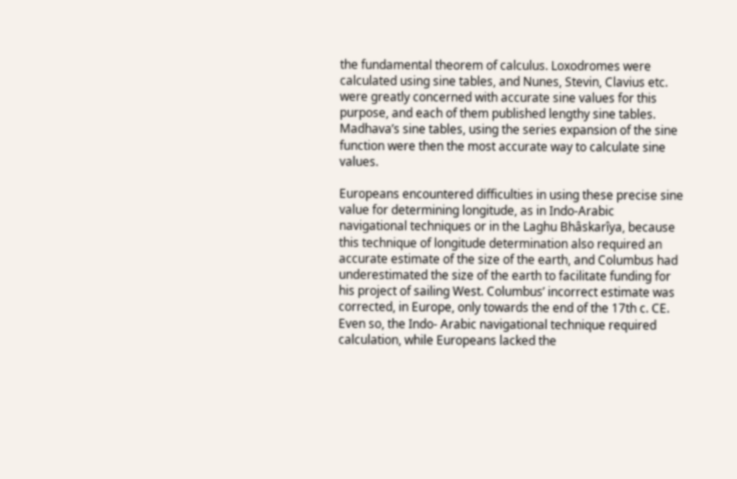the fundamental theorem of calculus. Loxodromes were calculated using sine tables, and Nunes, Stevin, Clavius etc. were greatly concerned with accurate sine values for this purpose, and each of them published lengthy sine tables. Madhava’s sine tables, using the series expansion of the sine function were then the most accurate way to calculate sine values.

Europeans encountered difficulties in using these precise sine value for determining longitude, as in Indo-Arabic navigational techniques or in the Laghu Bhâskarîya, because this technique of longitude determination also required an accurate estimate of the size of the earth, and Columbus had underestimated the size of the earth to facilitate funding for his project of sailing West. Columbus’ incorrect estimate was corrected, in Europe, only towards the end of the 17th c. CE. Even so, the Indo- Arabic navigational technique required calculation, while Europeans lacked the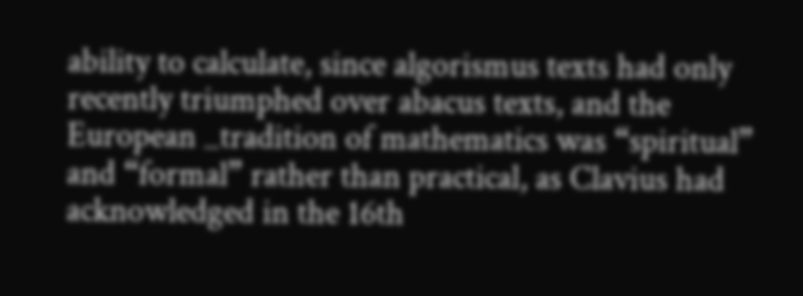ability to calculate, since algorismus texts had only recently triumphed over abacus texts, and the European _tradition of mathematics was “spiritual” and “formal” rather than practical, as Clavius had acknowledged in the 16th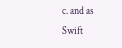c. and as Swift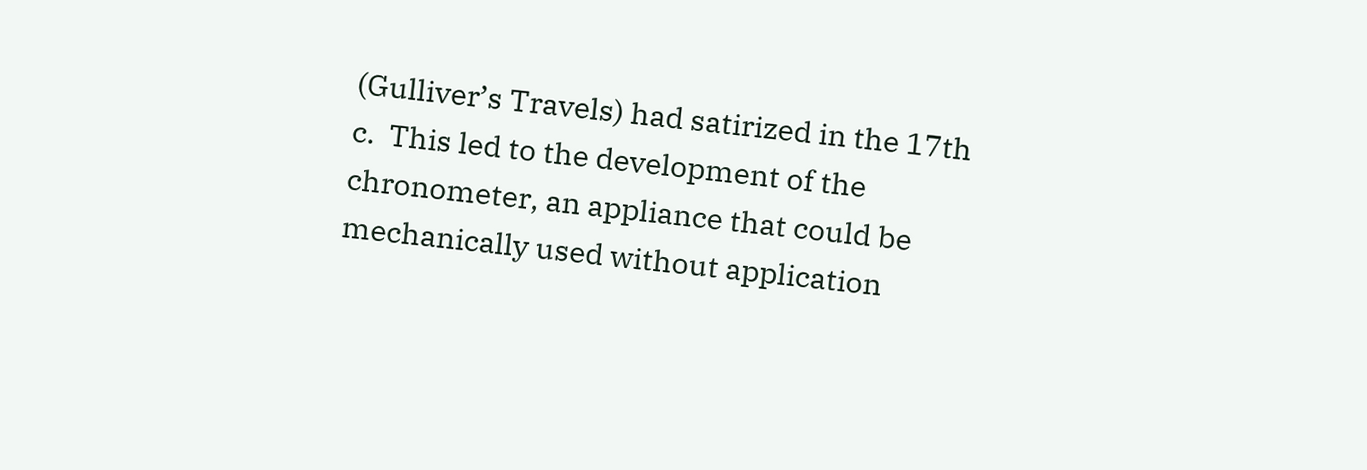(Gulliver’s Travels) had satirized in the 17th c.  This led to the development of the chronometer, an appliance that could be mechanically used without application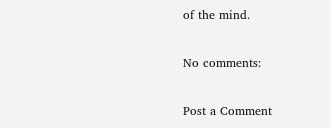of the mind.

No comments:

Post a Comment